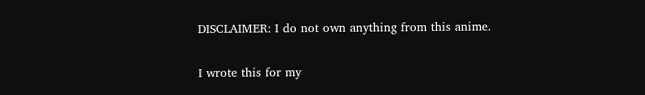DISCLAIMER: I do not own anything from this anime.

I wrote this for my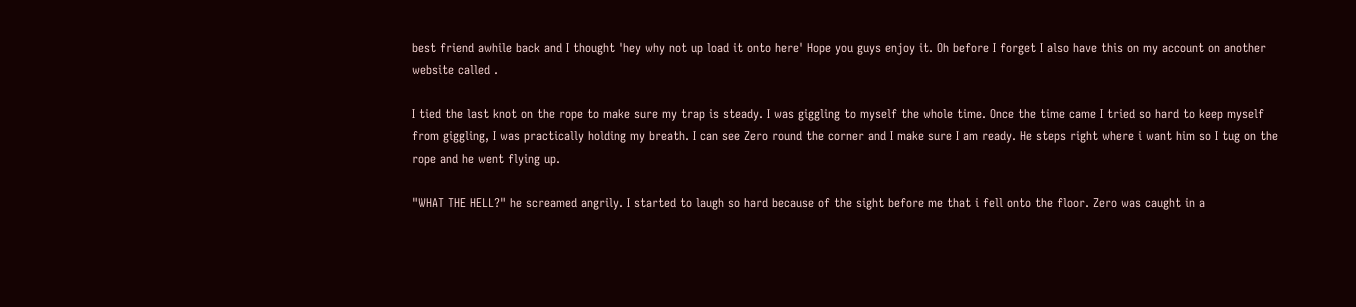best friend awhile back and I thought 'hey why not up load it onto here' Hope you guys enjoy it. Oh before I forget I also have this on my account on another website called .

I tied the last knot on the rope to make sure my trap is steady. I was giggling to myself the whole time. Once the time came I tried so hard to keep myself from giggling, I was practically holding my breath. I can see Zero round the corner and I make sure I am ready. He steps right where i want him so I tug on the rope and he went flying up.

"WHAT THE HELL?" he screamed angrily. I started to laugh so hard because of the sight before me that i fell onto the floor. Zero was caught in a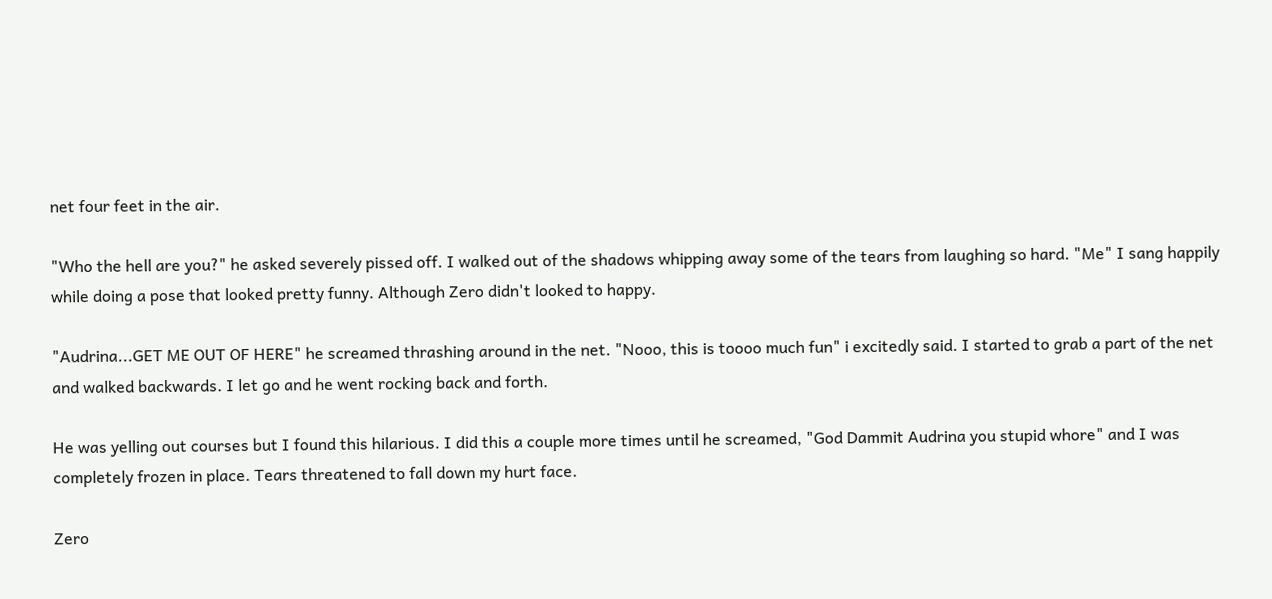net four feet in the air.

"Who the hell are you?" he asked severely pissed off. I walked out of the shadows whipping away some of the tears from laughing so hard. "Me" I sang happily while doing a pose that looked pretty funny. Although Zero didn't looked to happy.

"Audrina...GET ME OUT OF HERE" he screamed thrashing around in the net. "Nooo, this is toooo much fun" i excitedly said. I started to grab a part of the net and walked backwards. I let go and he went rocking back and forth.

He was yelling out courses but I found this hilarious. I did this a couple more times until he screamed, "God Dammit Audrina you stupid whore" and I was completely frozen in place. Tears threatened to fall down my hurt face.

Zero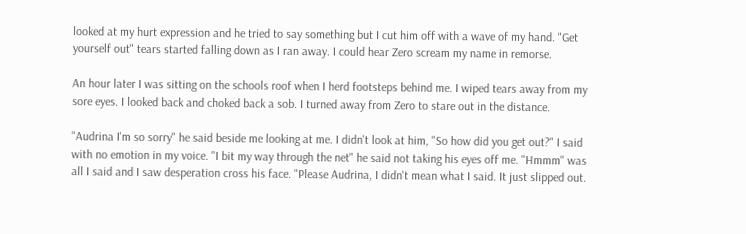looked at my hurt expression and he tried to say something but I cut him off with a wave of my hand. "Get yourself out" tears started falling down as I ran away. I could hear Zero scream my name in remorse.

An hour later I was sitting on the schools roof when I herd footsteps behind me. I wiped tears away from my sore eyes. I looked back and choked back a sob. I turned away from Zero to stare out in the distance.

"Audrina I'm so sorry" he said beside me looking at me. I didn't look at him, "So how did you get out?" I said with no emotion in my voice. "I bit my way through the net" he said not taking his eyes off me. "Hmmm" was all I said and I saw desperation cross his face. "Please Audrina, I didn't mean what I said. It just slipped out.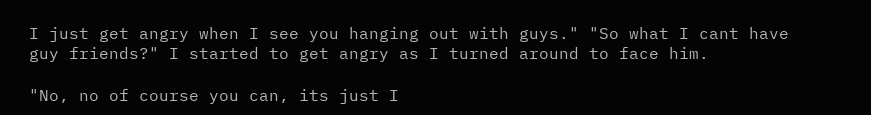I just get angry when I see you hanging out with guys." "So what I cant have guy friends?" I started to get angry as I turned around to face him.

"No, no of course you can, its just I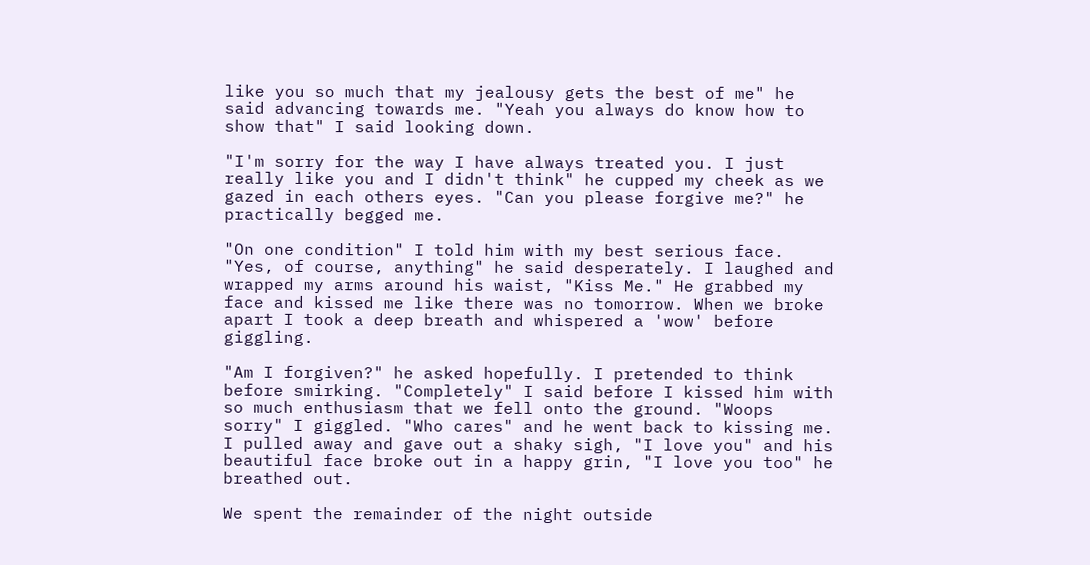like you so much that my jealousy gets the best of me" he said advancing towards me. "Yeah you always do know how to show that" I said looking down.

"I'm sorry for the way I have always treated you. I just really like you and I didn't think" he cupped my cheek as we gazed in each others eyes. "Can you please forgive me?" he practically begged me.

"On one condition" I told him with my best serious face. "Yes, of course, anything" he said desperately. I laughed and wrapped my arms around his waist, "Kiss Me." He grabbed my face and kissed me like there was no tomorrow. When we broke apart I took a deep breath and whispered a 'wow' before giggling.

"Am I forgiven?" he asked hopefully. I pretended to think before smirking. "Completely" I said before I kissed him with so much enthusiasm that we fell onto the ground. "Woops sorry" I giggled. "Who cares" and he went back to kissing me. I pulled away and gave out a shaky sigh, "I love you" and his beautiful face broke out in a happy grin, "I love you too" he breathed out.

We spent the remainder of the night outside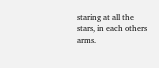staring at all the stars, in each others arms.